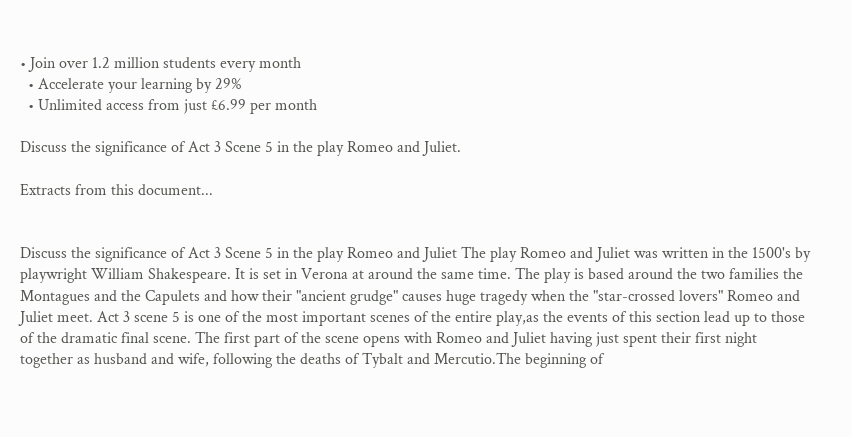• Join over 1.2 million students every month
  • Accelerate your learning by 29%
  • Unlimited access from just £6.99 per month

Discuss the significance of Act 3 Scene 5 in the play Romeo and Juliet.

Extracts from this document...


Discuss the significance of Act 3 Scene 5 in the play Romeo and Juliet The play Romeo and Juliet was written in the 1500's by playwright William Shakespeare. It is set in Verona at around the same time. The play is based around the two families the Montagues and the Capulets and how their "ancient grudge" causes huge tragedy when the "star-crossed lovers" Romeo and Juliet meet. Act 3 scene 5 is one of the most important scenes of the entire play,as the events of this section lead up to those of the dramatic final scene. The first part of the scene opens with Romeo and Juliet having just spent their first night together as husband and wife, following the deaths of Tybalt and Mercutio.The beginning of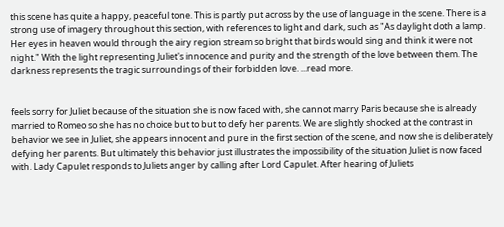this scene has quite a happy, peaceful tone. This is partly put across by the use of language in the scene. There is a strong use of imagery throughout this section, with references to light and dark, such as "As daylight doth a lamp. Her eyes in heaven would through the airy region stream so bright that birds would sing and think it were not night." With the light representing Juliet's innocence and purity and the strength of the love between them. The darkness represents the tragic surroundings of their forbidden love. ...read more.


feels sorry for Juliet because of the situation she is now faced with, she cannot marry Paris because she is already married to Romeo so she has no choice but to but to defy her parents. We are slightly shocked at the contrast in behavior we see in Juliet, she appears innocent and pure in the first section of the scene, and now she is deliberately defying her parents. But ultimately this behavior just illustrates the impossibility of the situation Juliet is now faced with. Lady Capulet responds to Juliets anger by calling after Lord Capulet. After hearing of Juliets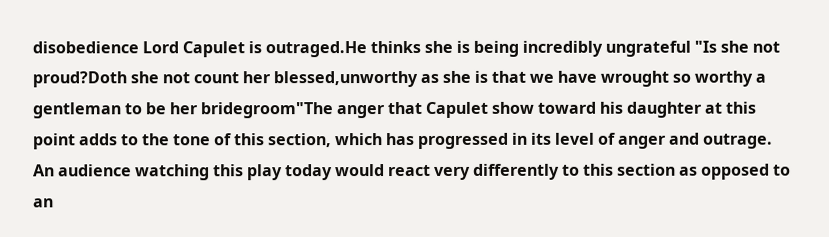disobedience Lord Capulet is outraged.He thinks she is being incredibly ungrateful "Is she not proud?Doth she not count her blessed,unworthy as she is that we have wrought so worthy a gentleman to be her bridegroom"The anger that Capulet show toward his daughter at this point adds to the tone of this section, which has progressed in its level of anger and outrage. An audience watching this play today would react very differently to this section as opposed to an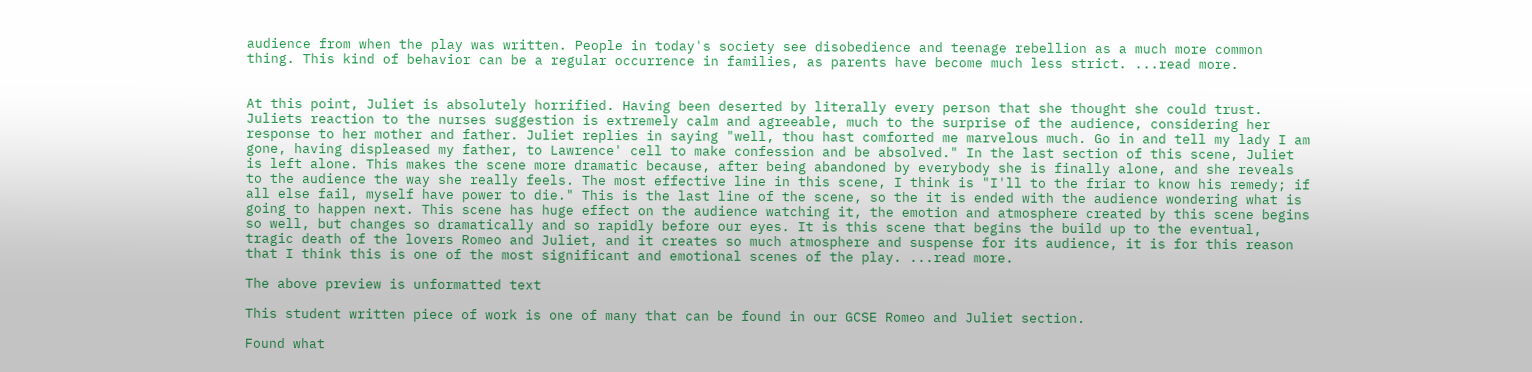audience from when the play was written. People in today's society see disobedience and teenage rebellion as a much more common thing. This kind of behavior can be a regular occurrence in families, as parents have become much less strict. ...read more.


At this point, Juliet is absolutely horrified. Having been deserted by literally every person that she thought she could trust. Juliets reaction to the nurses suggestion is extremely calm and agreeable, much to the surprise of the audience, considering her response to her mother and father. Juliet replies in saying "well, thou hast comforted me marvelous much. Go in and tell my lady I am gone, having displeased my father, to Lawrence' cell to make confession and be absolved." In the last section of this scene, Juliet is left alone. This makes the scene more dramatic because, after being abandoned by everybody she is finally alone, and she reveals to the audience the way she really feels. The most effective line in this scene, I think is "I'll to the friar to know his remedy; if all else fail, myself have power to die." This is the last line of the scene, so the it is ended with the audience wondering what is going to happen next. This scene has huge effect on the audience watching it, the emotion and atmosphere created by this scene begins so well, but changes so dramatically and so rapidly before our eyes. It is this scene that begins the build up to the eventual, tragic death of the lovers Romeo and Juliet, and it creates so much atmosphere and suspense for its audience, it is for this reason that I think this is one of the most significant and emotional scenes of the play. ...read more.

The above preview is unformatted text

This student written piece of work is one of many that can be found in our GCSE Romeo and Juliet section.

Found what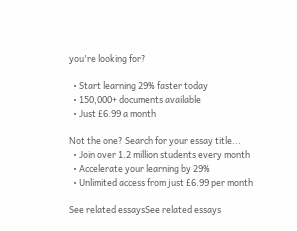you're looking for?

  • Start learning 29% faster today
  • 150,000+ documents available
  • Just £6.99 a month

Not the one? Search for your essay title...
  • Join over 1.2 million students every month
  • Accelerate your learning by 29%
  • Unlimited access from just £6.99 per month

See related essaysSee related essays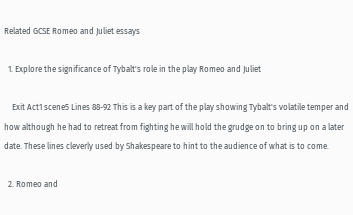Related GCSE Romeo and Juliet essays

  1. Explore the significance of Tybalt's role in the play Romeo and Juliet

    Exit Act1 scene5 Lines 88-92 This is a key part of the play showing Tybalt's volatile temper and how although he had to retreat from fighting he will hold the grudge on to bring up on a later date. These lines cleverly used by Shakespeare to hint to the audience of what is to come.

  2. Romeo and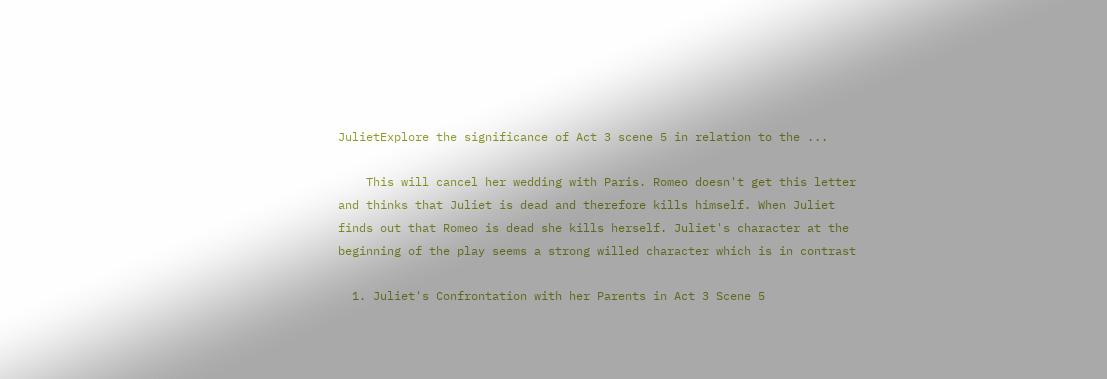JulietExplore the significance of Act 3 scene 5 in relation to the ...

    This will cancel her wedding with Paris. Romeo doesn't get this letter and thinks that Juliet is dead and therefore kills himself. When Juliet finds out that Romeo is dead she kills herself. Juliet's character at the beginning of the play seems a strong willed character which is in contrast

  1. Juliet's Confrontation with her Parents in Act 3 Scene 5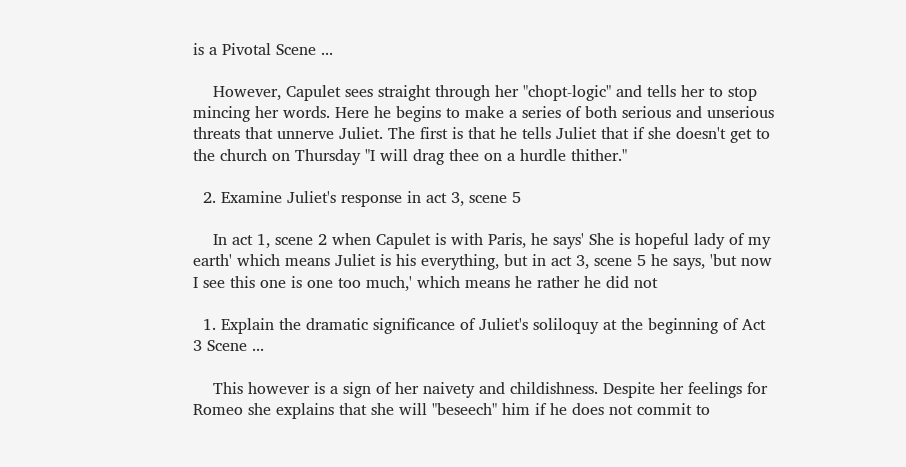is a Pivotal Scene ...

    However, Capulet sees straight through her "chopt-logic" and tells her to stop mincing her words. Here he begins to make a series of both serious and unserious threats that unnerve Juliet. The first is that he tells Juliet that if she doesn't get to the church on Thursday "I will drag thee on a hurdle thither."

  2. Examine Juliet's response in act 3, scene 5

    In act 1, scene 2 when Capulet is with Paris, he says' She is hopeful lady of my earth' which means Juliet is his everything, but in act 3, scene 5 he says, 'but now I see this one is one too much,' which means he rather he did not

  1. Explain the dramatic significance of Juliet's soliloquy at the beginning of Act 3 Scene ...

    This however is a sign of her naivety and childishness. Despite her feelings for Romeo she explains that she will "beseech" him if he does not commit to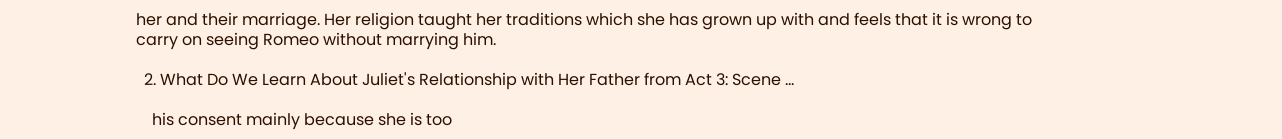her and their marriage. Her religion taught her traditions which she has grown up with and feels that it is wrong to carry on seeing Romeo without marrying him.

  2. What Do We Learn About Juliet's Relationship with Her Father from Act 3: Scene ...

    his consent mainly because she is too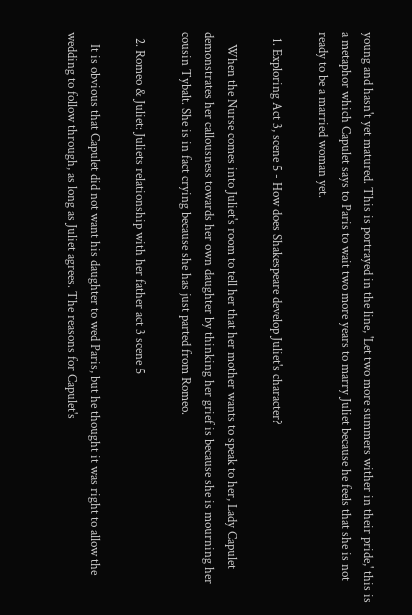young and hasn't yet matured. This is portrayed in the line, 'Let two more summers wither in their pride,' this is a metaphor which Capulet says to Paris to wait two more years to marry Juliet because he feels that she is not ready to be a married woman yet.

  1. Exploring Act 3, scene 5 - How does Shakespeare develop Juliet's character?

    When the Nurse comes into Juliet's room to tell her that her mother wants to speak to her, Lady Capulet demonstrates her callousness towards her own daughter by thinking her grief is because she is mourning her cousin Tybalt. She is in fact crying because she has just parted from Romeo.

  2. Romeo & Juliet: Juliets relationship with her father act 3 scene 5

    It is obvious that Capulet did not want his daughter to wed Paris, but he thought it was right to allow the wedding to follow through, as long as Juliet agrees. The reasons for Capulet's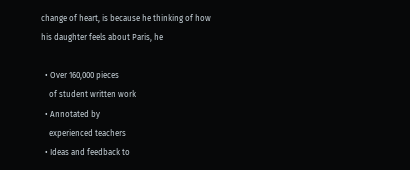change of heart, is because he thinking of how his daughter feels about Paris, he

  • Over 160,000 pieces
    of student written work
  • Annotated by
    experienced teachers
  • Ideas and feedback to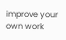improve your own work